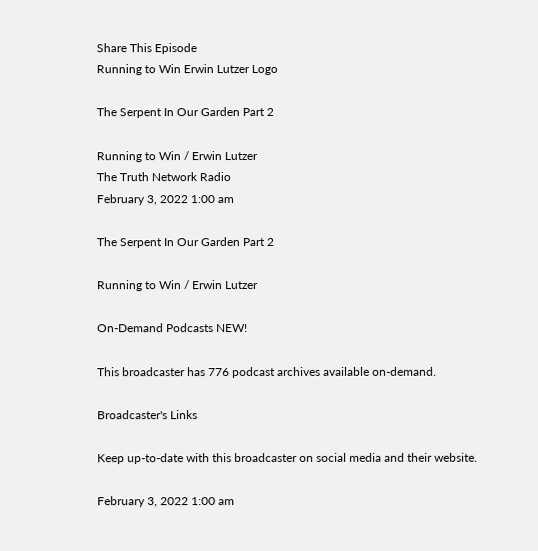Share This Episode
Running to Win Erwin Lutzer Logo

The Serpent In Our Garden Part 2

Running to Win / Erwin Lutzer
The Truth Network Radio
February 3, 2022 1:00 am

The Serpent In Our Garden Part 2

Running to Win / Erwin Lutzer

On-Demand Podcasts NEW!

This broadcaster has 776 podcast archives available on-demand.

Broadcaster's Links

Keep up-to-date with this broadcaster on social media and their website.

February 3, 2022 1:00 am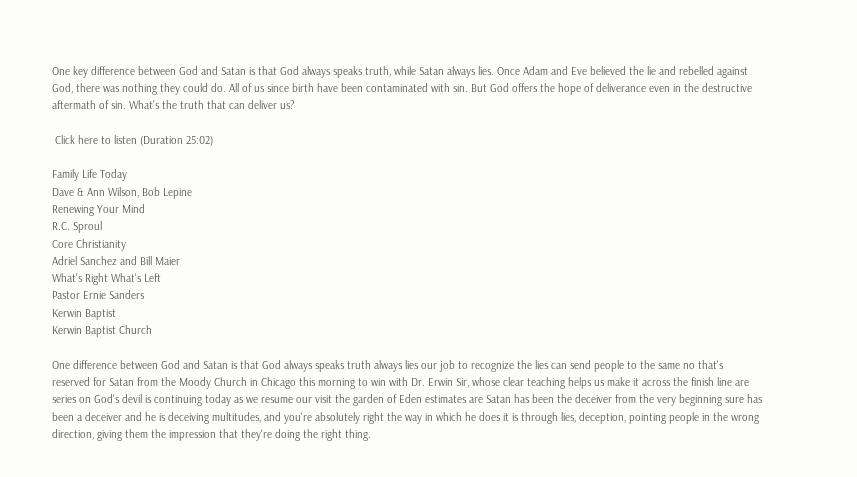One key difference between God and Satan is that God always speaks truth, while Satan always lies. Once Adam and Eve believed the lie and rebelled against God, there was nothing they could do. All of us since birth have been contaminated with sin. But God offers the hope of deliverance even in the destructive aftermath of sin. What’s the truth that can deliver us?

 Click here to listen (Duration 25:02)

Family Life Today
Dave & Ann Wilson, Bob Lepine
Renewing Your Mind
R.C. Sproul
Core Christianity
Adriel Sanchez and Bill Maier
What's Right What's Left
Pastor Ernie Sanders
Kerwin Baptist
Kerwin Baptist Church

One difference between God and Satan is that God always speaks truth always lies our job to recognize the lies can send people to the same no that's reserved for Satan from the Moody Church in Chicago this morning to win with Dr. Erwin Sir, whose clear teaching helps us make it across the finish line are series on God's devil is continuing today as we resume our visit the garden of Eden estimates are Satan has been the deceiver from the very beginning sure has been a deceiver and he is deceiving multitudes, and you're absolutely right the way in which he does it is through lies, deception, pointing people in the wrong direction, giving them the impression that they're doing the right thing.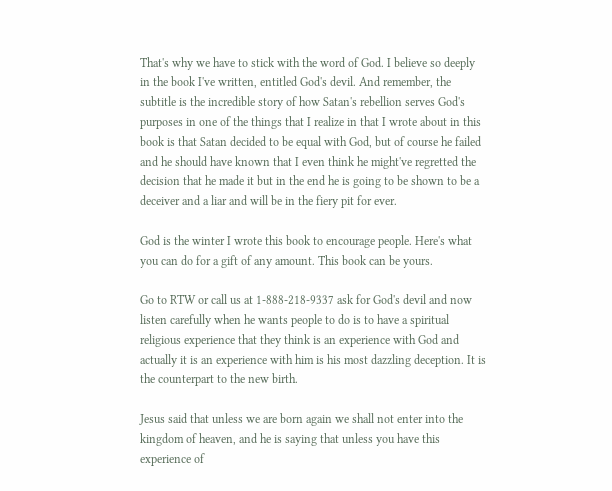That's why we have to stick with the word of God. I believe so deeply in the book I've written, entitled God's devil. And remember, the subtitle is the incredible story of how Satan's rebellion serves God's purposes in one of the things that I realize in that I wrote about in this book is that Satan decided to be equal with God, but of course he failed and he should have known that I even think he might've regretted the decision that he made it but in the end he is going to be shown to be a deceiver and a liar and will be in the fiery pit for ever.

God is the winter I wrote this book to encourage people. Here's what you can do for a gift of any amount. This book can be yours.

Go to RTW or call us at 1-888-218-9337 ask for God's devil and now listen carefully when he wants people to do is to have a spiritual religious experience that they think is an experience with God and actually it is an experience with him is his most dazzling deception. It is the counterpart to the new birth.

Jesus said that unless we are born again we shall not enter into the kingdom of heaven, and he is saying that unless you have this experience of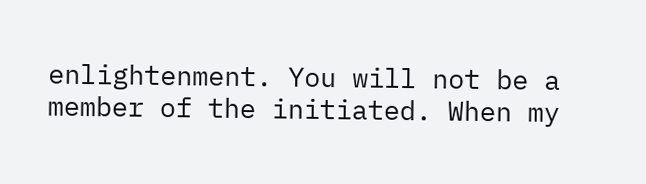enlightenment. You will not be a member of the initiated. When my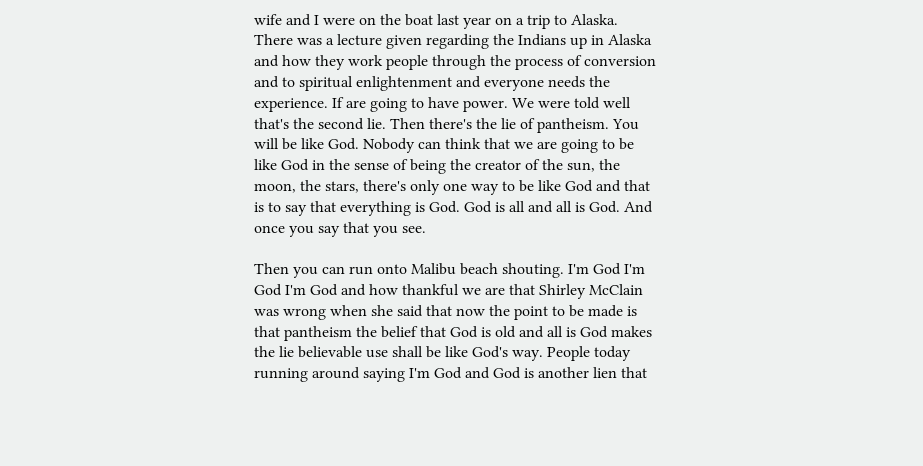wife and I were on the boat last year on a trip to Alaska. There was a lecture given regarding the Indians up in Alaska and how they work people through the process of conversion and to spiritual enlightenment and everyone needs the experience. If are going to have power. We were told well that's the second lie. Then there's the lie of pantheism. You will be like God. Nobody can think that we are going to be like God in the sense of being the creator of the sun, the moon, the stars, there's only one way to be like God and that is to say that everything is God. God is all and all is God. And once you say that you see.

Then you can run onto Malibu beach shouting. I'm God I'm God I'm God and how thankful we are that Shirley McClain was wrong when she said that now the point to be made is that pantheism the belief that God is old and all is God makes the lie believable use shall be like God's way. People today running around saying I'm God and God is another lien that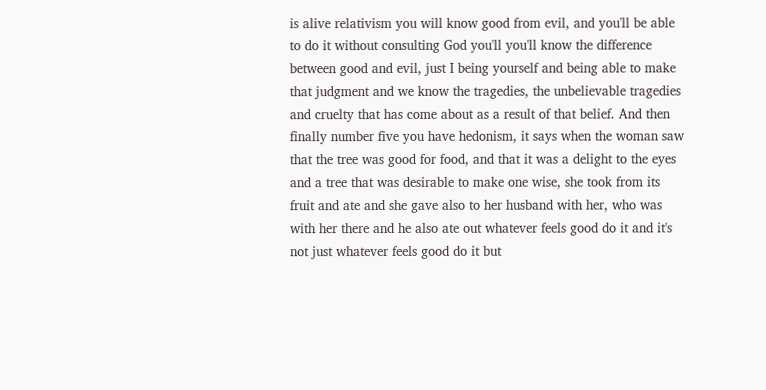is alive relativism you will know good from evil, and you'll be able to do it without consulting God you'll you'll know the difference between good and evil, just I being yourself and being able to make that judgment and we know the tragedies, the unbelievable tragedies and cruelty that has come about as a result of that belief. And then finally number five you have hedonism, it says when the woman saw that the tree was good for food, and that it was a delight to the eyes and a tree that was desirable to make one wise, she took from its fruit and ate and she gave also to her husband with her, who was with her there and he also ate out whatever feels good do it and it's not just whatever feels good do it but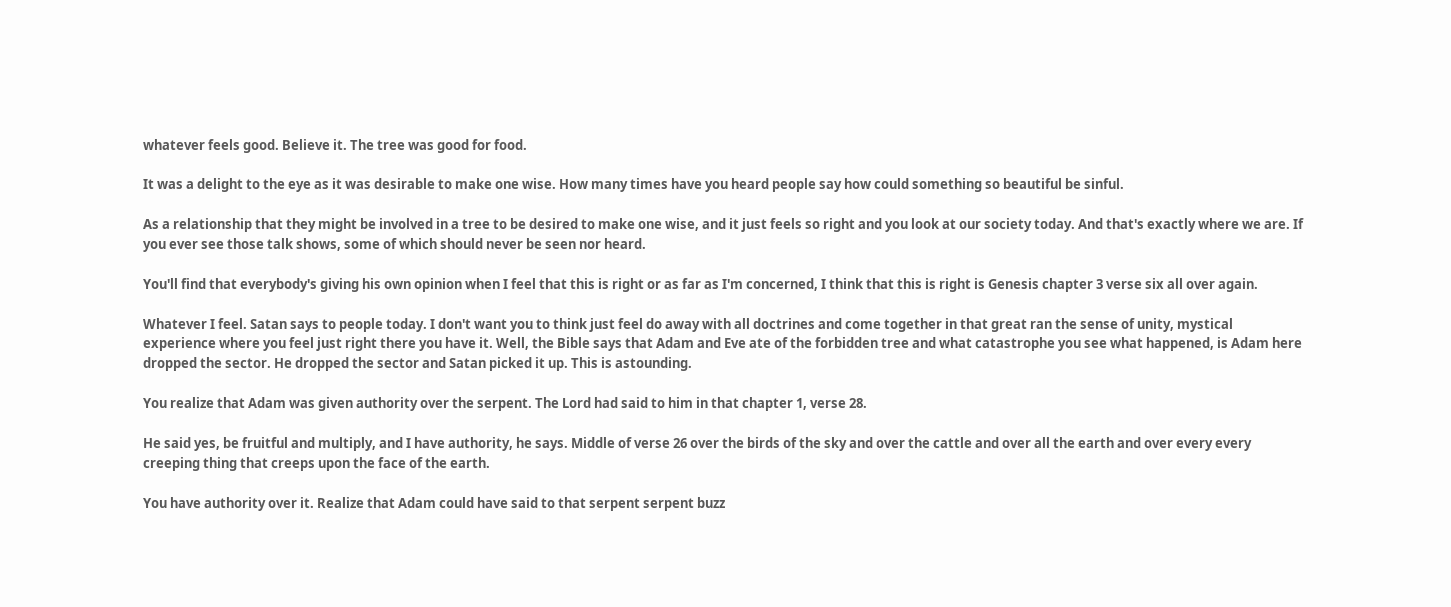whatever feels good. Believe it. The tree was good for food.

It was a delight to the eye as it was desirable to make one wise. How many times have you heard people say how could something so beautiful be sinful.

As a relationship that they might be involved in a tree to be desired to make one wise, and it just feels so right and you look at our society today. And that's exactly where we are. If you ever see those talk shows, some of which should never be seen nor heard.

You'll find that everybody's giving his own opinion when I feel that this is right or as far as I'm concerned, I think that this is right is Genesis chapter 3 verse six all over again.

Whatever I feel. Satan says to people today. I don't want you to think just feel do away with all doctrines and come together in that great ran the sense of unity, mystical experience where you feel just right there you have it. Well, the Bible says that Adam and Eve ate of the forbidden tree and what catastrophe you see what happened, is Adam here dropped the sector. He dropped the sector and Satan picked it up. This is astounding.

You realize that Adam was given authority over the serpent. The Lord had said to him in that chapter 1, verse 28.

He said yes, be fruitful and multiply, and I have authority, he says. Middle of verse 26 over the birds of the sky and over the cattle and over all the earth and over every every creeping thing that creeps upon the face of the earth.

You have authority over it. Realize that Adam could have said to that serpent serpent buzz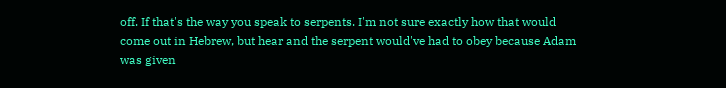off. If that's the way you speak to serpents. I'm not sure exactly how that would come out in Hebrew, but hear and the serpent would've had to obey because Adam was given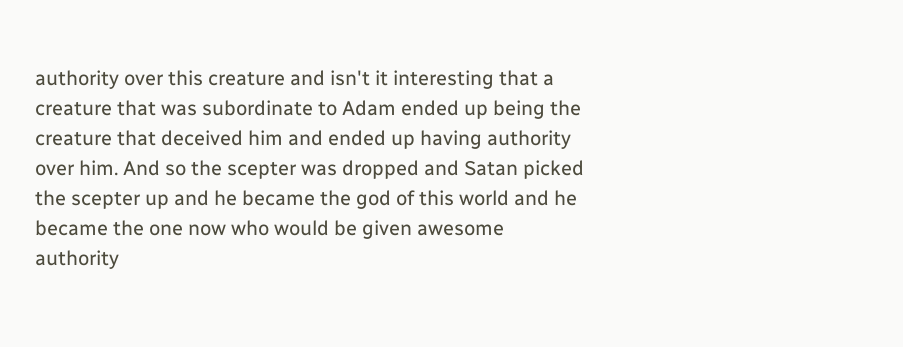authority over this creature and isn't it interesting that a creature that was subordinate to Adam ended up being the creature that deceived him and ended up having authority over him. And so the scepter was dropped and Satan picked the scepter up and he became the god of this world and he became the one now who would be given awesome authority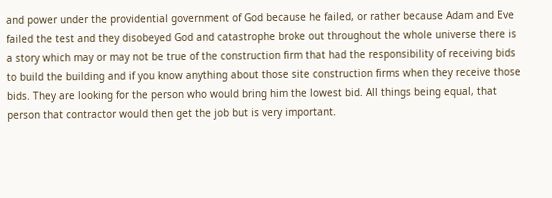and power under the providential government of God because he failed, or rather because Adam and Eve failed the test and they disobeyed God and catastrophe broke out throughout the whole universe there is a story which may or may not be true of the construction firm that had the responsibility of receiving bids to build the building and if you know anything about those site construction firms when they receive those bids. They are looking for the person who would bring him the lowest bid. All things being equal, that person that contractor would then get the job but is very important.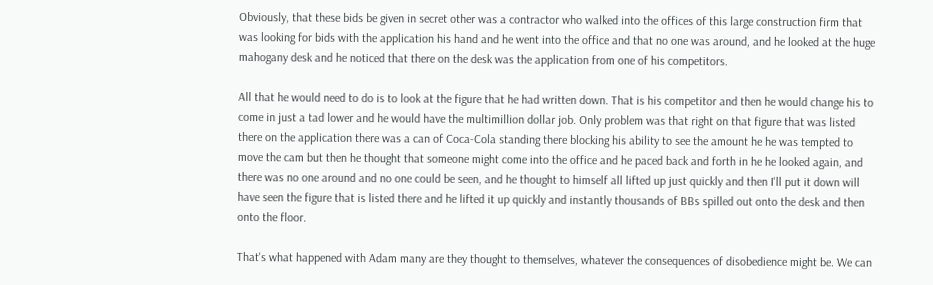Obviously, that these bids be given in secret other was a contractor who walked into the offices of this large construction firm that was looking for bids with the application his hand and he went into the office and that no one was around, and he looked at the huge mahogany desk and he noticed that there on the desk was the application from one of his competitors.

All that he would need to do is to look at the figure that he had written down. That is his competitor and then he would change his to come in just a tad lower and he would have the multimillion dollar job. Only problem was that right on that figure that was listed there on the application there was a can of Coca-Cola standing there blocking his ability to see the amount he he was tempted to move the cam but then he thought that someone might come into the office and he paced back and forth in he he looked again, and there was no one around and no one could be seen, and he thought to himself all lifted up just quickly and then I'll put it down will have seen the figure that is listed there and he lifted it up quickly and instantly thousands of BBs spilled out onto the desk and then onto the floor.

That's what happened with Adam many are they thought to themselves, whatever the consequences of disobedience might be. We can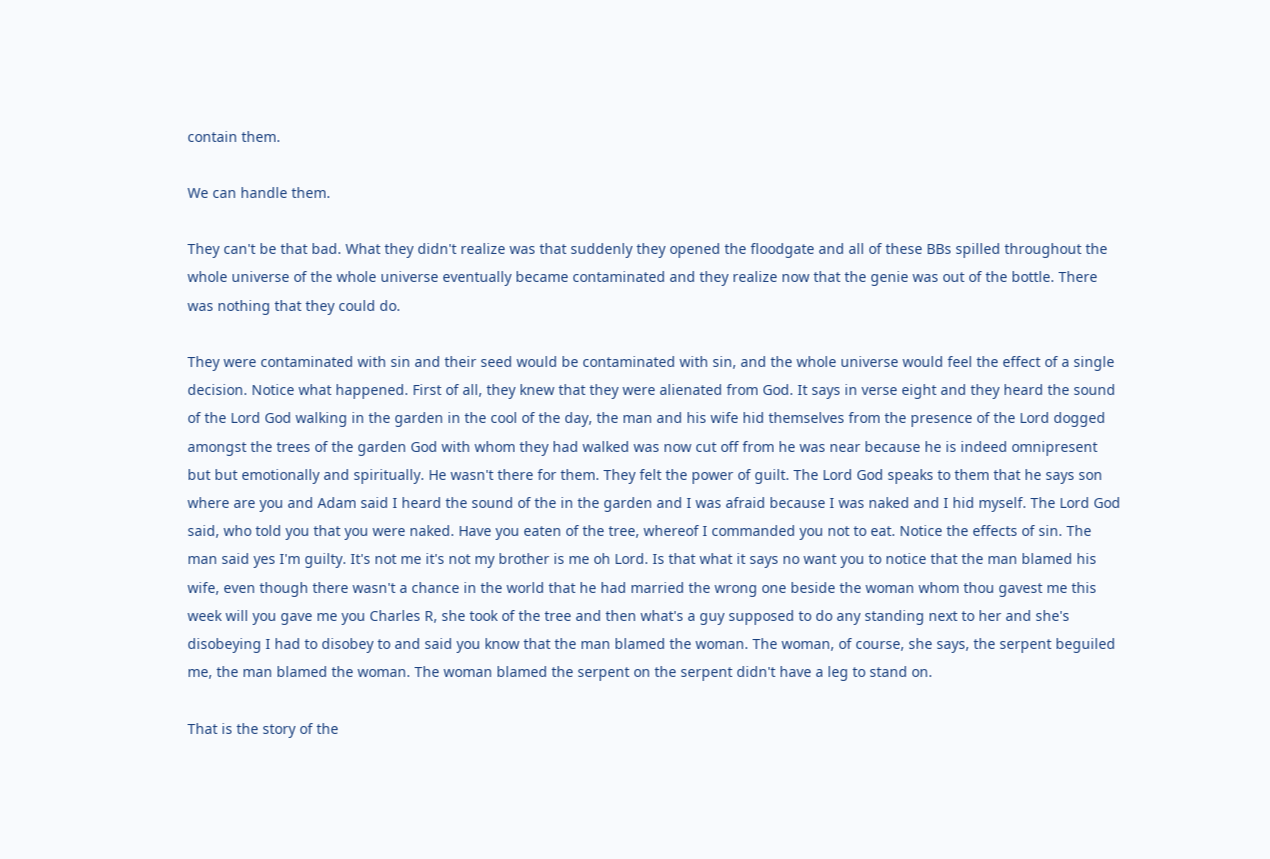contain them.

We can handle them.

They can't be that bad. What they didn't realize was that suddenly they opened the floodgate and all of these BBs spilled throughout the whole universe of the whole universe eventually became contaminated and they realize now that the genie was out of the bottle. There was nothing that they could do.

They were contaminated with sin and their seed would be contaminated with sin, and the whole universe would feel the effect of a single decision. Notice what happened. First of all, they knew that they were alienated from God. It says in verse eight and they heard the sound of the Lord God walking in the garden in the cool of the day, the man and his wife hid themselves from the presence of the Lord dogged amongst the trees of the garden God with whom they had walked was now cut off from he was near because he is indeed omnipresent but but emotionally and spiritually. He wasn't there for them. They felt the power of guilt. The Lord God speaks to them that he says son where are you and Adam said I heard the sound of the in the garden and I was afraid because I was naked and I hid myself. The Lord God said, who told you that you were naked. Have you eaten of the tree, whereof I commanded you not to eat. Notice the effects of sin. The man said yes I'm guilty. It's not me it's not my brother is me oh Lord. Is that what it says no want you to notice that the man blamed his wife, even though there wasn't a chance in the world that he had married the wrong one beside the woman whom thou gavest me this week will you gave me you Charles R, she took of the tree and then what's a guy supposed to do any standing next to her and she's disobeying I had to disobey to and said you know that the man blamed the woman. The woman, of course, she says, the serpent beguiled me, the man blamed the woman. The woman blamed the serpent on the serpent didn't have a leg to stand on.

That is the story of the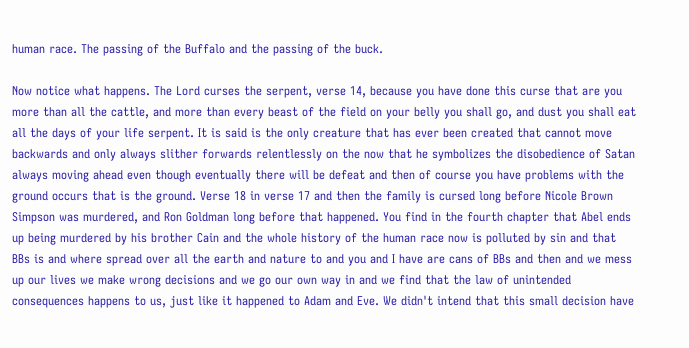human race. The passing of the Buffalo and the passing of the buck.

Now notice what happens. The Lord curses the serpent, verse 14, because you have done this curse that are you more than all the cattle, and more than every beast of the field on your belly you shall go, and dust you shall eat all the days of your life serpent. It is said is the only creature that has ever been created that cannot move backwards and only always slither forwards relentlessly on the now that he symbolizes the disobedience of Satan always moving ahead even though eventually there will be defeat and then of course you have problems with the ground occurs that is the ground. Verse 18 in verse 17 and then the family is cursed long before Nicole Brown Simpson was murdered, and Ron Goldman long before that happened. You find in the fourth chapter that Abel ends up being murdered by his brother Cain and the whole history of the human race now is polluted by sin and that BBs is and where spread over all the earth and nature to and you and I have are cans of BBs and then and we mess up our lives we make wrong decisions and we go our own way in and we find that the law of unintended consequences happens to us, just like it happened to Adam and Eve. We didn't intend that this small decision have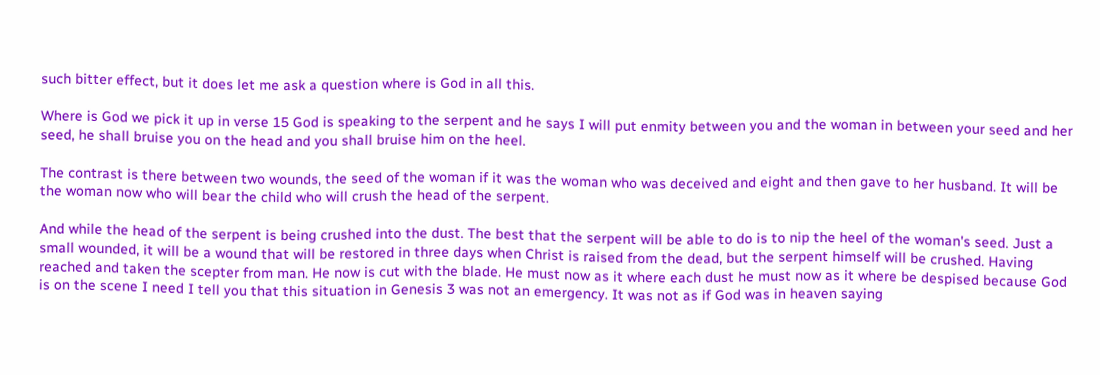such bitter effect, but it does let me ask a question where is God in all this.

Where is God we pick it up in verse 15 God is speaking to the serpent and he says I will put enmity between you and the woman in between your seed and her seed, he shall bruise you on the head and you shall bruise him on the heel.

The contrast is there between two wounds, the seed of the woman if it was the woman who was deceived and eight and then gave to her husband. It will be the woman now who will bear the child who will crush the head of the serpent.

And while the head of the serpent is being crushed into the dust. The best that the serpent will be able to do is to nip the heel of the woman's seed. Just a small wounded, it will be a wound that will be restored in three days when Christ is raised from the dead, but the serpent himself will be crushed. Having reached and taken the scepter from man. He now is cut with the blade. He must now as it where each dust he must now as it where be despised because God is on the scene I need I tell you that this situation in Genesis 3 was not an emergency. It was not as if God was in heaven saying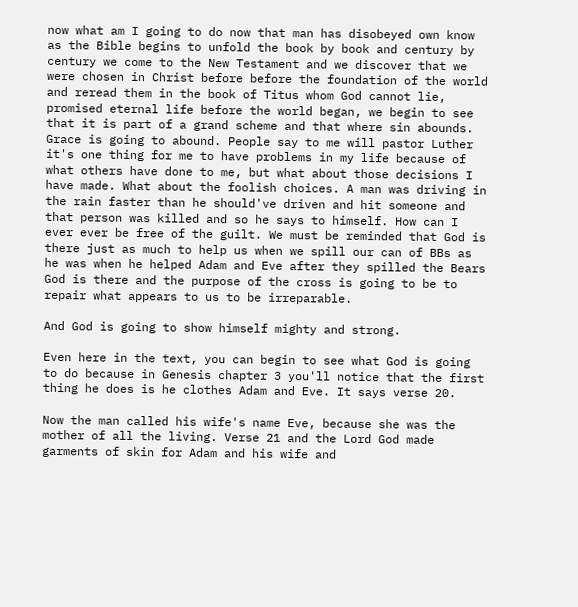now what am I going to do now that man has disobeyed own know as the Bible begins to unfold the book by book and century by century we come to the New Testament and we discover that we were chosen in Christ before before the foundation of the world and reread them in the book of Titus whom God cannot lie, promised eternal life before the world began, we begin to see that it is part of a grand scheme and that where sin abounds. Grace is going to abound. People say to me will pastor Luther it's one thing for me to have problems in my life because of what others have done to me, but what about those decisions I have made. What about the foolish choices. A man was driving in the rain faster than he should've driven and hit someone and that person was killed and so he says to himself. How can I ever ever be free of the guilt. We must be reminded that God is there just as much to help us when we spill our can of BBs as he was when he helped Adam and Eve after they spilled the Bears God is there and the purpose of the cross is going to be to repair what appears to us to be irreparable.

And God is going to show himself mighty and strong.

Even here in the text, you can begin to see what God is going to do because in Genesis chapter 3 you'll notice that the first thing he does is he clothes Adam and Eve. It says verse 20.

Now the man called his wife's name Eve, because she was the mother of all the living. Verse 21 and the Lord God made garments of skin for Adam and his wife and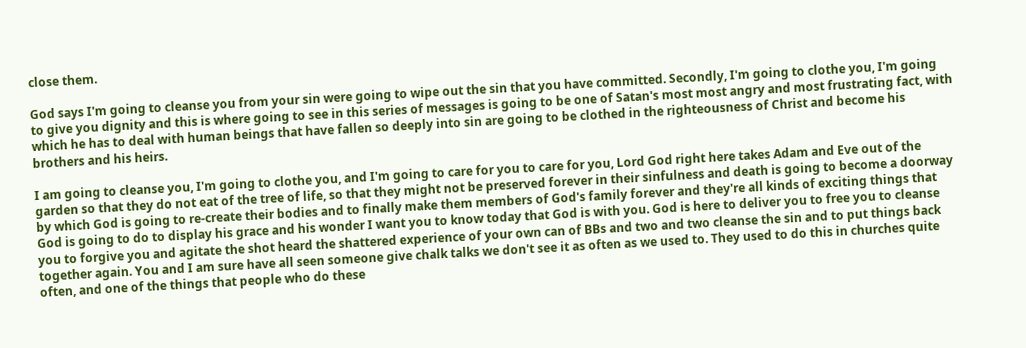close them.

God says I'm going to cleanse you from your sin were going to wipe out the sin that you have committed. Secondly, I'm going to clothe you, I'm going to give you dignity and this is where going to see in this series of messages is going to be one of Satan's most most angry and most frustrating fact, with which he has to deal with human beings that have fallen so deeply into sin are going to be clothed in the righteousness of Christ and become his brothers and his heirs.

I am going to cleanse you, I'm going to clothe you, and I'm going to care for you to care for you, Lord God right here takes Adam and Eve out of the garden so that they do not eat of the tree of life, so that they might not be preserved forever in their sinfulness and death is going to become a doorway by which God is going to re-create their bodies and to finally make them members of God's family forever and they're all kinds of exciting things that God is going to do to display his grace and his wonder I want you to know today that God is with you. God is here to deliver you to free you to cleanse you to forgive you and agitate the shot heard the shattered experience of your own can of BBs and two and two cleanse the sin and to put things back together again. You and I am sure have all seen someone give chalk talks we don't see it as often as we used to. They used to do this in churches quite often, and one of the things that people who do these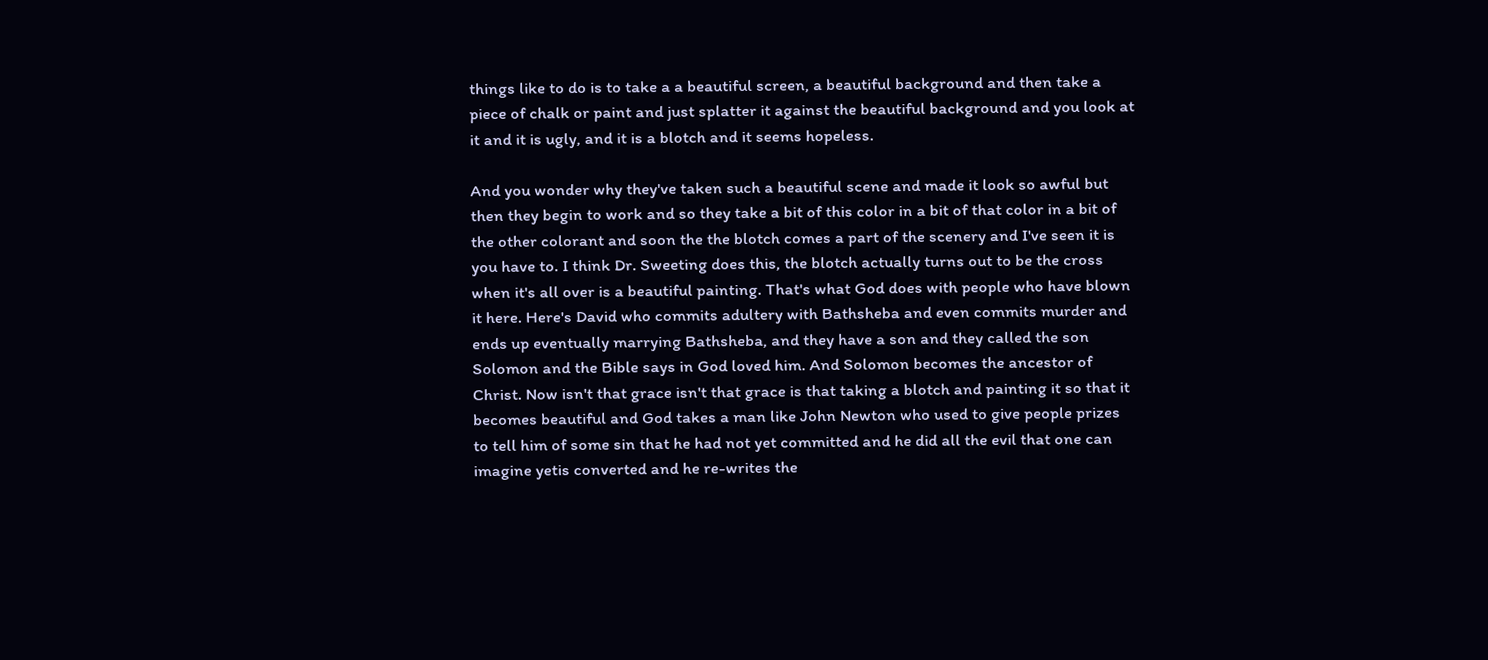things like to do is to take a a beautiful screen, a beautiful background and then take a piece of chalk or paint and just splatter it against the beautiful background and you look at it and it is ugly, and it is a blotch and it seems hopeless.

And you wonder why they've taken such a beautiful scene and made it look so awful but then they begin to work and so they take a bit of this color in a bit of that color in a bit of the other colorant and soon the the blotch comes a part of the scenery and I've seen it is you have to. I think Dr. Sweeting does this, the blotch actually turns out to be the cross when it's all over is a beautiful painting. That's what God does with people who have blown it here. Here's David who commits adultery with Bathsheba and even commits murder and ends up eventually marrying Bathsheba, and they have a son and they called the son Solomon and the Bible says in God loved him. And Solomon becomes the ancestor of Christ. Now isn't that grace isn't that grace is that taking a blotch and painting it so that it becomes beautiful and God takes a man like John Newton who used to give people prizes to tell him of some sin that he had not yet committed and he did all the evil that one can imagine yetis converted and he re-writes the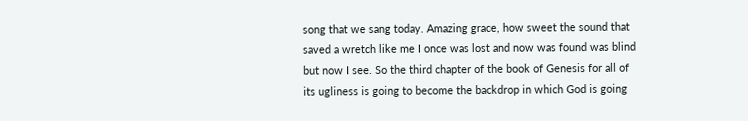song that we sang today. Amazing grace, how sweet the sound that saved a wretch like me I once was lost and now was found was blind but now I see. So the third chapter of the book of Genesis for all of its ugliness is going to become the backdrop in which God is going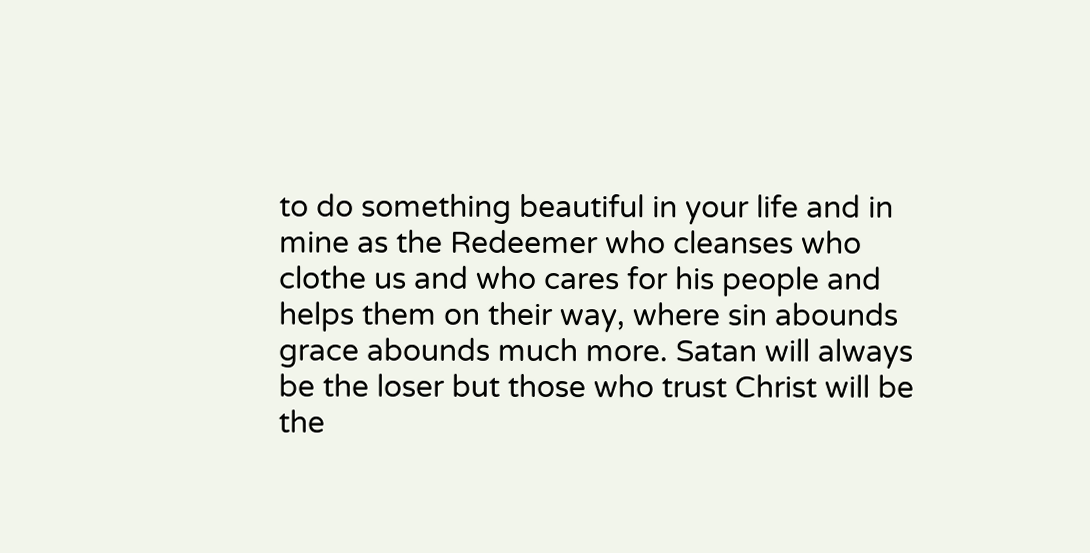to do something beautiful in your life and in mine as the Redeemer who cleanses who clothe us and who cares for his people and helps them on their way, where sin abounds grace abounds much more. Satan will always be the loser but those who trust Christ will be the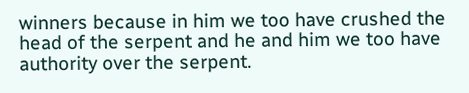winners because in him we too have crushed the head of the serpent and he and him we too have authority over the serpent.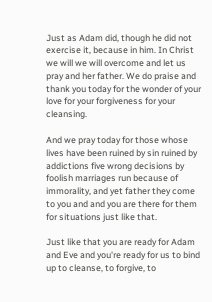Just as Adam did, though he did not exercise it, because in him. In Christ we will we will overcome and let us pray and her father. We do praise and thank you today for the wonder of your love for your forgiveness for your cleansing.

And we pray today for those whose lives have been ruined by sin ruined by addictions five wrong decisions by foolish marriages run because of immorality, and yet father they come to you and and you are there for them for situations just like that.

Just like that you are ready for Adam and Eve and you're ready for us to bind up to cleanse, to forgive, to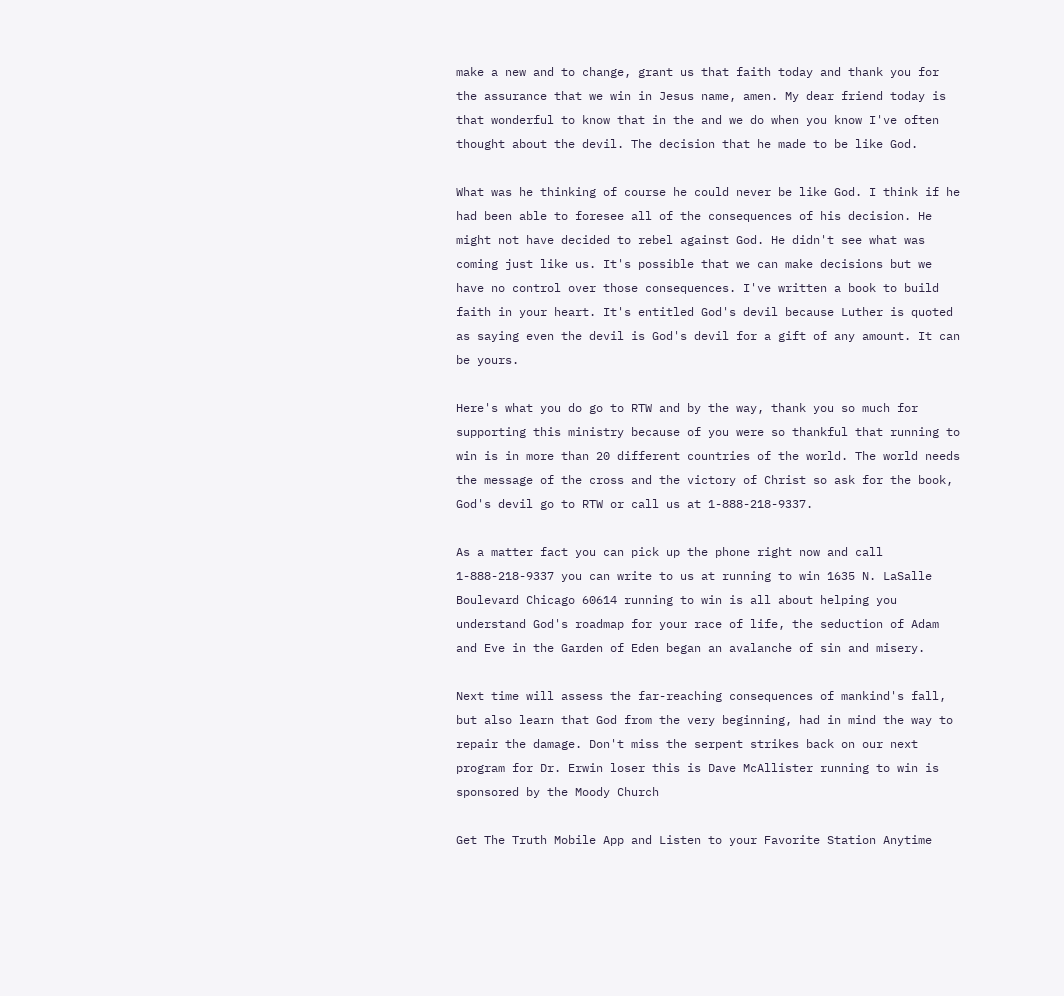make a new and to change, grant us that faith today and thank you for the assurance that we win in Jesus name, amen. My dear friend today is that wonderful to know that in the and we do when you know I've often thought about the devil. The decision that he made to be like God.

What was he thinking of course he could never be like God. I think if he had been able to foresee all of the consequences of his decision. He might not have decided to rebel against God. He didn't see what was coming just like us. It's possible that we can make decisions but we have no control over those consequences. I've written a book to build faith in your heart. It's entitled God's devil because Luther is quoted as saying even the devil is God's devil for a gift of any amount. It can be yours.

Here's what you do go to RTW and by the way, thank you so much for supporting this ministry because of you were so thankful that running to win is in more than 20 different countries of the world. The world needs the message of the cross and the victory of Christ so ask for the book, God's devil go to RTW or call us at 1-888-218-9337.

As a matter fact you can pick up the phone right now and call 1-888-218-9337 you can write to us at running to win 1635 N. LaSalle Boulevard Chicago 60614 running to win is all about helping you understand God's roadmap for your race of life, the seduction of Adam and Eve in the Garden of Eden began an avalanche of sin and misery.

Next time will assess the far-reaching consequences of mankind's fall, but also learn that God from the very beginning, had in mind the way to repair the damage. Don't miss the serpent strikes back on our next program for Dr. Erwin loser this is Dave McAllister running to win is sponsored by the Moody Church

Get The Truth Mobile App and Listen to your Favorite Station Anytime